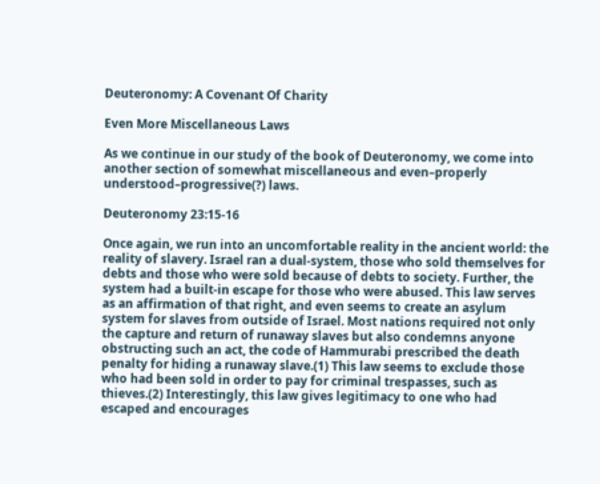Deuteronomy: A Covenant Of Charity

Even More Miscellaneous Laws

As we continue in our study of the book of Deuteronomy, we come into another section of somewhat miscellaneous and even–properly understood–progressive(?) laws.

Deuteronomy 23:15-16

Once again, we run into an uncomfortable reality in the ancient world: the reality of slavery. Israel ran a dual-system, those who sold themselves for debts and those who were sold because of debts to society. Further, the system had a built-in escape for those who were abused. This law serves as an affirmation of that right, and even seems to create an asylum system for slaves from outside of Israel. Most nations required not only the capture and return of runaway slaves but also condemns anyone obstructing such an act, the code of Hammurabi prescribed the death penalty for hiding a runaway slave.(1) This law seems to exclude those who had been sold in order to pay for criminal trespasses, such as thieves.(2) Interestingly, this law gives legitimacy to one who had escaped and encourages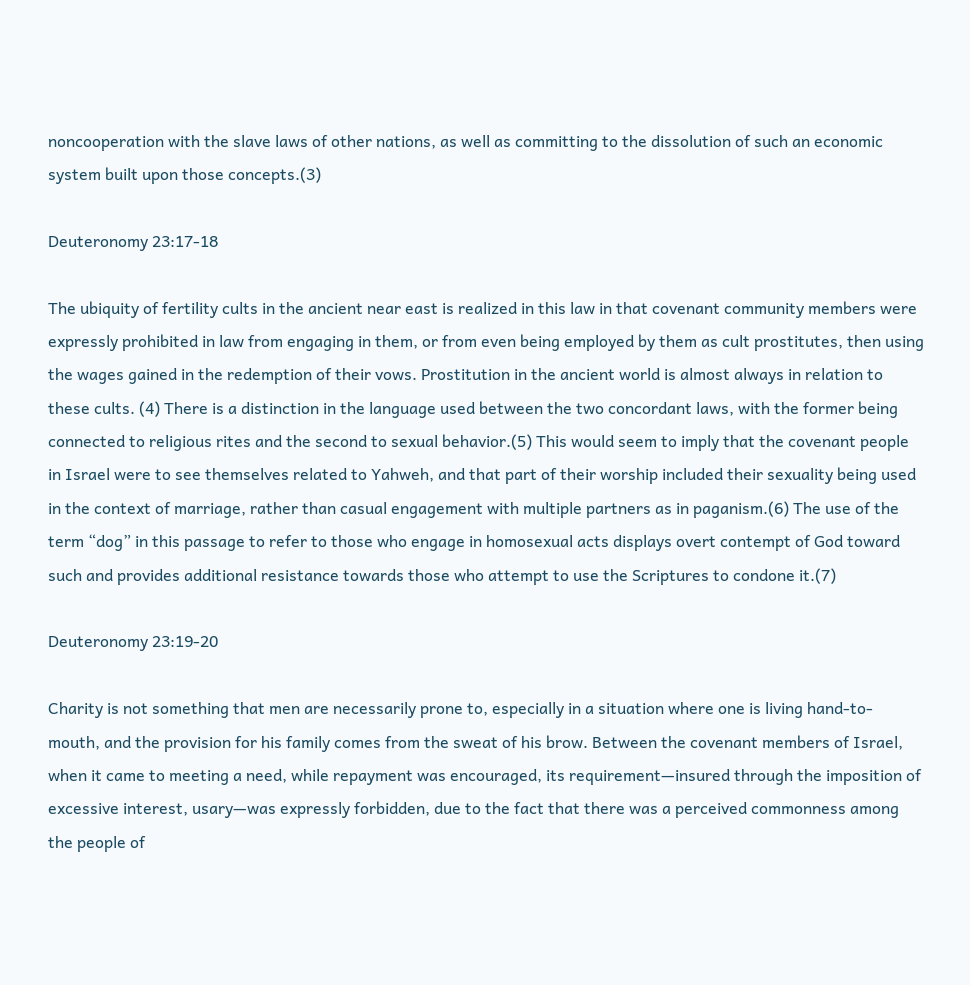noncooperation with the slave laws of other nations, as well as committing to the dissolution of such an economic system built upon those concepts.(3)

Deuteronomy 23:17-18

The ubiquity of fertility cults in the ancient near east is realized in this law in that covenant community members were expressly prohibited in law from engaging in them, or from even being employed by them as cult prostitutes, then using the wages gained in the redemption of their vows. Prostitution in the ancient world is almost always in relation to these cults. (4) There is a distinction in the language used between the two concordant laws, with the former being connected to religious rites and the second to sexual behavior.(5) This would seem to imply that the covenant people in Israel were to see themselves related to Yahweh, and that part of their worship included their sexuality being used in the context of marriage, rather than casual engagement with multiple partners as in paganism.(6) The use of the term “dog” in this passage to refer to those who engage in homosexual acts displays overt contempt of God toward such and provides additional resistance towards those who attempt to use the Scriptures to condone it.(7)

Deuteronomy 23:19-20

Charity is not something that men are necessarily prone to, especially in a situation where one is living hand-to-mouth, and the provision for his family comes from the sweat of his brow. Between the covenant members of Israel, when it came to meeting a need, while repayment was encouraged, its requirement—insured through the imposition of excessive interest, usary—was expressly forbidden, due to the fact that there was a perceived commonness among the people of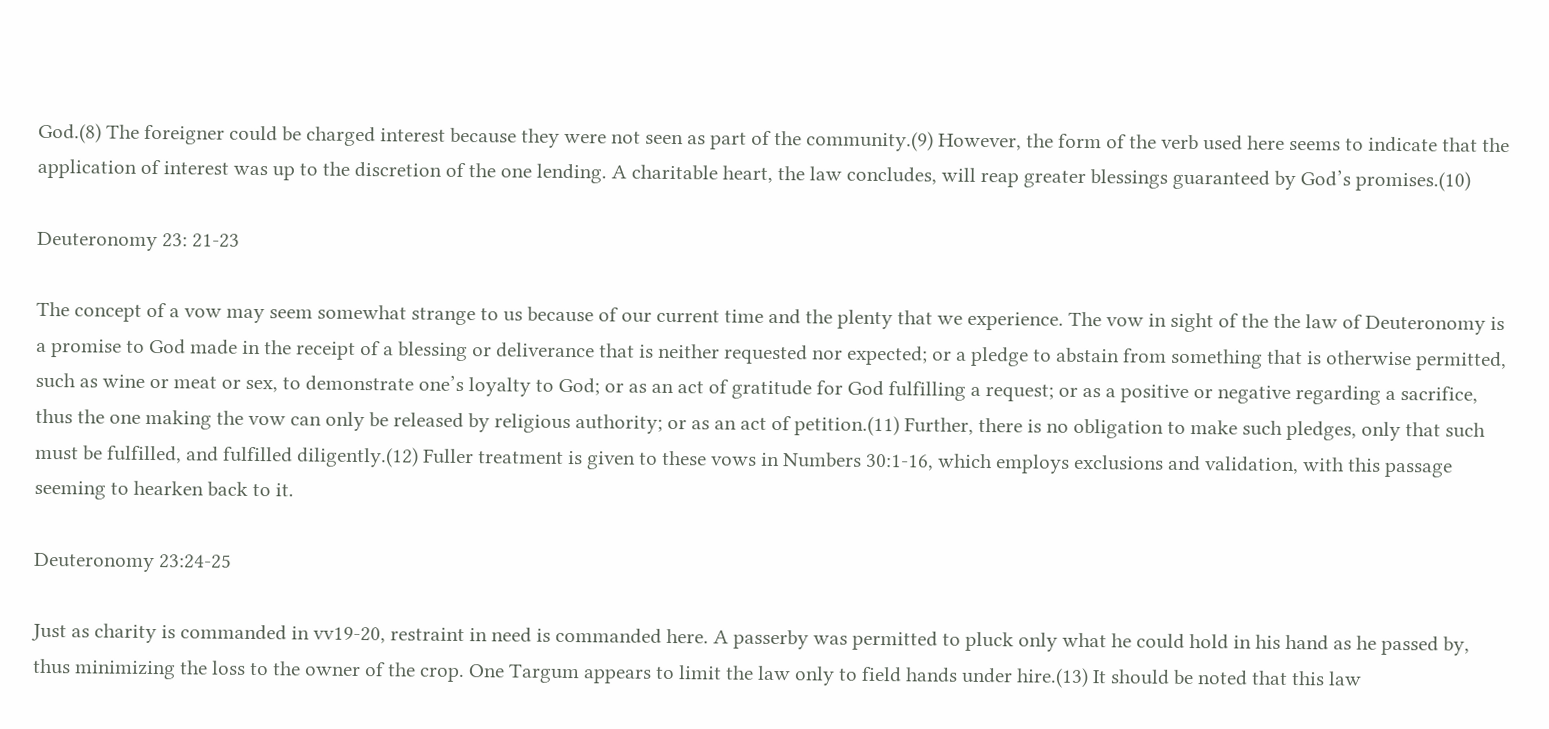God.(8) The foreigner could be charged interest because they were not seen as part of the community.(9) However, the form of the verb used here seems to indicate that the application of interest was up to the discretion of the one lending. A charitable heart, the law concludes, will reap greater blessings guaranteed by God’s promises.(10)

Deuteronomy 23: 21-23

The concept of a vow may seem somewhat strange to us because of our current time and the plenty that we experience. The vow in sight of the the law of Deuteronomy is a promise to God made in the receipt of a blessing or deliverance that is neither requested nor expected; or a pledge to abstain from something that is otherwise permitted, such as wine or meat or sex, to demonstrate one’s loyalty to God; or as an act of gratitude for God fulfilling a request; or as a positive or negative regarding a sacrifice, thus the one making the vow can only be released by religious authority; or as an act of petition.(11) Further, there is no obligation to make such pledges, only that such must be fulfilled, and fulfilled diligently.(12) Fuller treatment is given to these vows in Numbers 30:1-16, which employs exclusions and validation, with this passage seeming to hearken back to it.

Deuteronomy 23:24-25

Just as charity is commanded in vv19-20, restraint in need is commanded here. A passerby was permitted to pluck only what he could hold in his hand as he passed by, thus minimizing the loss to the owner of the crop. One Targum appears to limit the law only to field hands under hire.(13) It should be noted that this law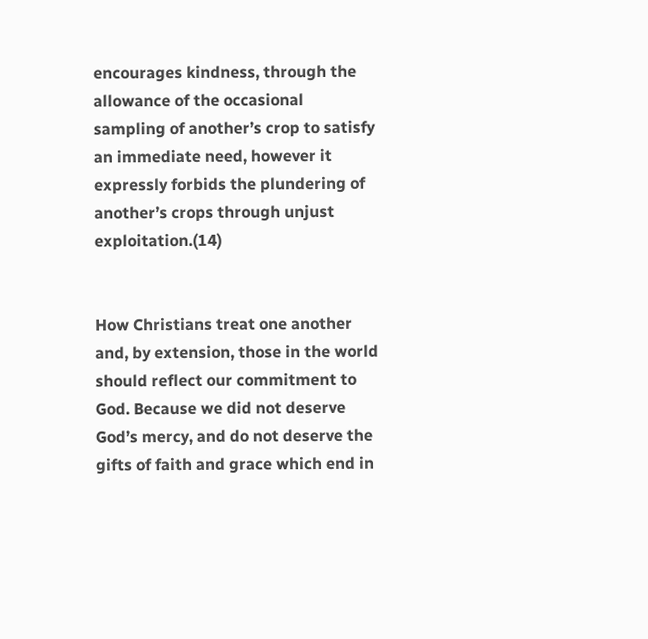encourages kindness, through the allowance of the occasional sampling of another’s crop to satisfy an immediate need, however it expressly forbids the plundering of another’s crops through unjust exploitation.(14)


How Christians treat one another and, by extension, those in the world should reflect our commitment to God. Because we did not deserve God’s mercy, and do not deserve the gifts of faith and grace which end in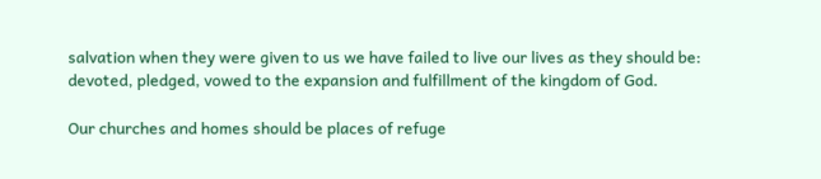salvation when they were given to us we have failed to live our lives as they should be: devoted, pledged, vowed to the expansion and fulfillment of the kingdom of God.

Our churches and homes should be places of refuge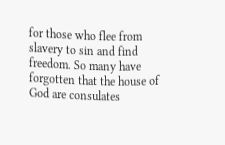for those who flee from slavery to sin and find freedom. So many have forgotten that the house of God are consulates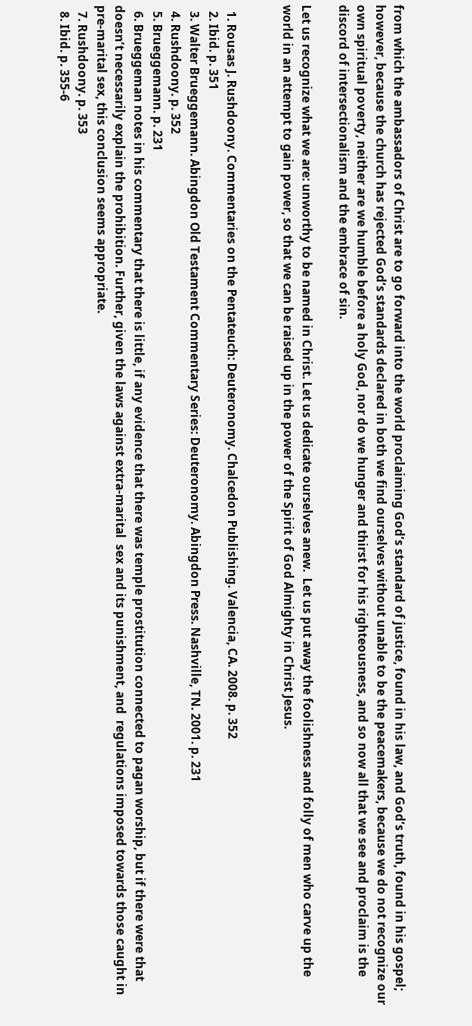from which the ambassadors of Christ are to go forward into the world proclaiming God’s standard of justice, found in his law, and God’s truth, found in his gospel; however, because the church has rejected God’s standards declared in both we find ourselves without unable to be the peacemakers, because we do not recognize our own spiritual poverty, neither are we humble before a holy God, nor do we hunger and thirst for his righteousness, and so now all that we see and proclaim is the discord of intersectionalism and the embrace of sin.

Let us recognize what we are: unworthy to be named in Christ. Let us dedicate ourselves anew.  Let us put away the foolishness and folly of men who carve up the world in an attempt to gain power, so that we can be raised up in the power of the Spirit of God Almighty in Christ Jesus.


  1. Rousas J. Rushdoony. Commentaries on the Pentateuch: Deuteronomy. Chalcedon Publishing. Valencia, CA. 2008. p. 352
  2. Ibid. p. 351
  3. Walter Brueggemann. Abingdon Old Testament Commentary Series: Deuteronomy. Abingdon Press. Nashville, TN. 2001. p. 231
  4. Rushdoony. p. 352
  5. Brueggemann. p. 231
  6. Brueggeman notes in his commentary that there is little, if any evidence that there was temple prostitution connected to pagan worship, but if there were that doesn’t necessarily explain the prohibition. Further, given the laws against extra-marital  sex and its punishment, and  regulations imposed towards those caught in pre-marital sex, this conclusion seems appropriate.
  7. Rushdoony. p. 353
  8. Ibid. p. 355-6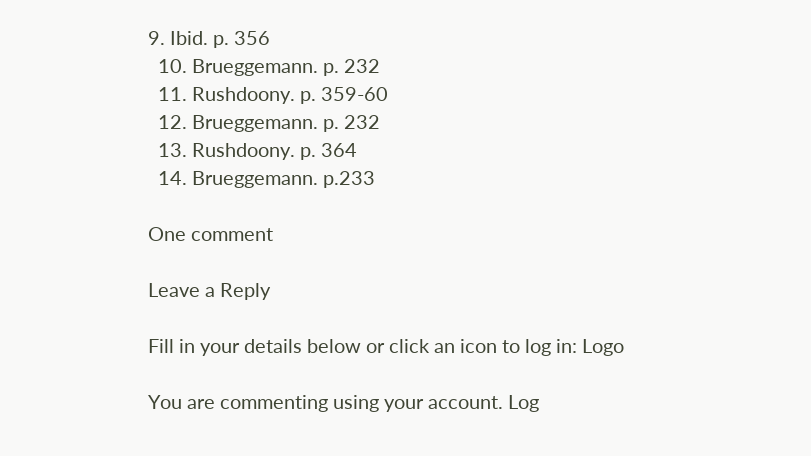9. Ibid. p. 356
  10. Brueggemann. p. 232
  11. Rushdoony. p. 359-60
  12. Brueggemann. p. 232
  13. Rushdoony. p. 364
  14. Brueggemann. p.233

One comment

Leave a Reply

Fill in your details below or click an icon to log in: Logo

You are commenting using your account. Log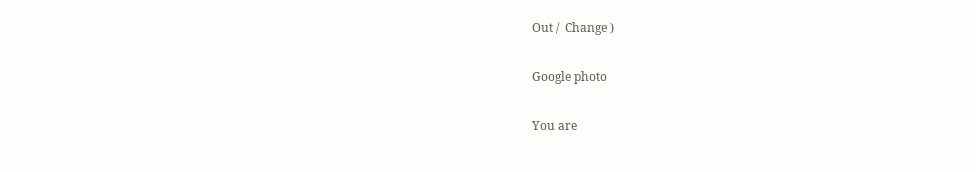Out /  Change )

Google photo

You are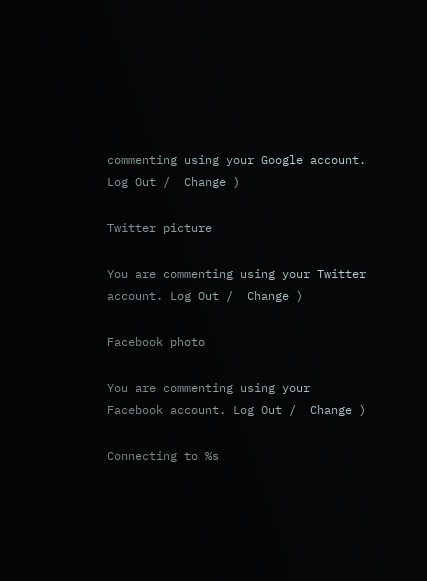commenting using your Google account. Log Out /  Change )

Twitter picture

You are commenting using your Twitter account. Log Out /  Change )

Facebook photo

You are commenting using your Facebook account. Log Out /  Change )

Connecting to %s